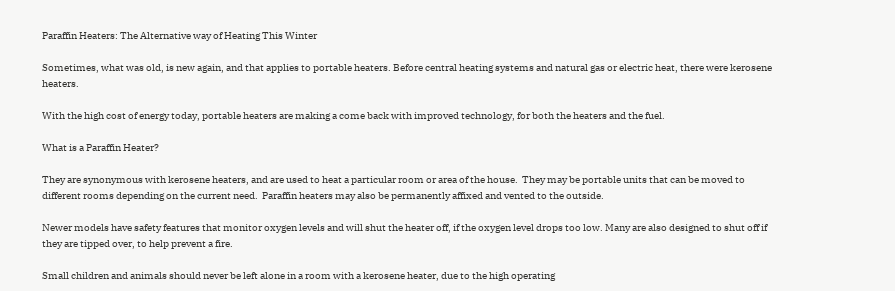Paraffin Heaters: The Alternative way of Heating This Winter

Sometimes, what was old, is new again, and that applies to portable heaters. Before central heating systems and natural gas or electric heat, there were kerosene heaters.

With the high cost of energy today, portable heaters are making a come back with improved technology, for both the heaters and the fuel.

What is a Paraffin Heater?

They are synonymous with kerosene heaters, and are used to heat a particular room or area of the house.  They may be portable units that can be moved to different rooms depending on the current need.  Paraffin heaters may also be permanently affixed and vented to the outside.

Newer models have safety features that monitor oxygen levels and will shut the heater off, if the oxygen level drops too low. Many are also designed to shut off if they are tipped over, to help prevent a fire.

Small children and animals should never be left alone in a room with a kerosene heater, due to the high operating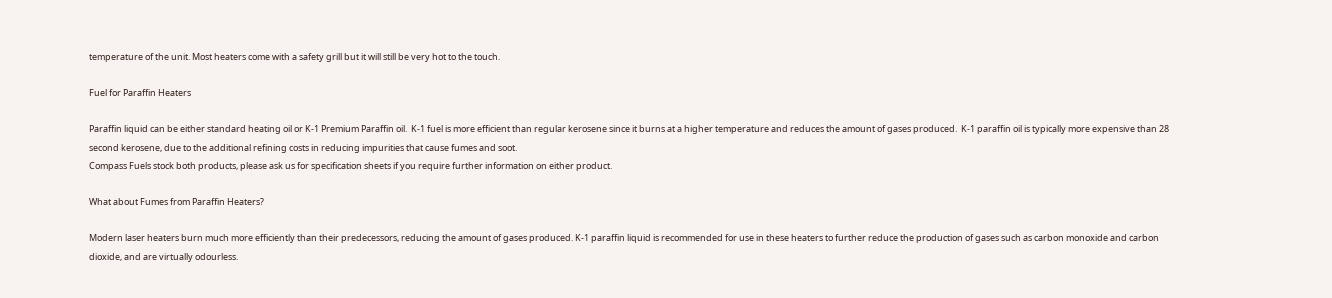temperature of the unit. Most heaters come with a safety grill but it will still be very hot to the touch.

Fuel for Paraffin Heaters

Paraffin liquid can be either standard heating oil or K-1 Premium Paraffin oil.  K-1 fuel is more efficient than regular kerosene since it burns at a higher temperature and reduces the amount of gases produced.  K-1 paraffin oil is typically more expensive than 28 second kerosene, due to the additional refining costs in reducing impurities that cause fumes and soot.
Compass Fuels stock both products, please ask us for specification sheets if you require further information on either product.

What about Fumes from Paraffin Heaters?

Modern laser heaters burn much more efficiently than their predecessors, reducing the amount of gases produced. K-1 paraffin liquid is recommended for use in these heaters to further reduce the production of gases such as carbon monoxide and carbon dioxide, and are virtually odourless.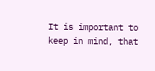It is important to keep in mind, that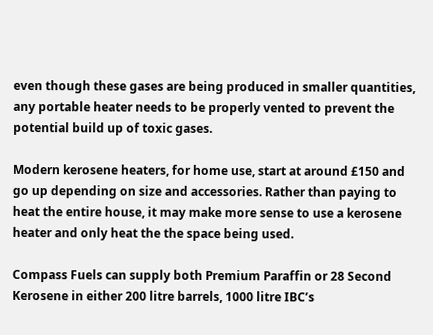even though these gases are being produced in smaller quantities, any portable heater needs to be properly vented to prevent the potential build up of toxic gases.

Modern kerosene heaters, for home use, start at around £150 and go up depending on size and accessories. Rather than paying to heat the entire house, it may make more sense to use a kerosene heater and only heat the the space being used.

Compass Fuels can supply both Premium Paraffin or 28 Second Kerosene in either 200 litre barrels, 1000 litre IBC’s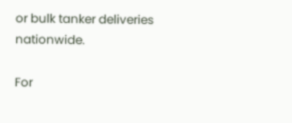or bulk tanker deliveries nationwide.

For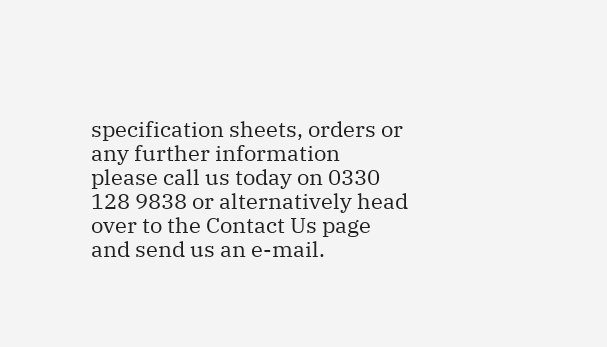specification sheets, orders or any further information please call us today on 0330 128 9838 or alternatively head over to the Contact Us page and send us an e-mail.